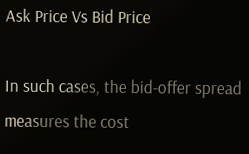Ask Price Vs Bid Price

In such cases, the bid-offer spread measures the cost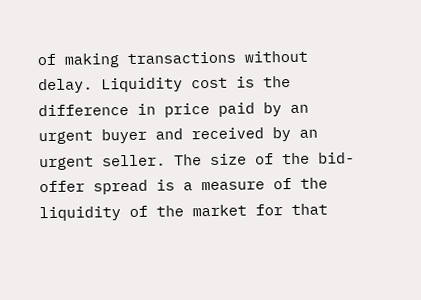of making transactions without delay. Liquidity cost is the difference in price paid by an urgent buyer and received by an urgent seller. The size of the bid-offer spread is a measure of the liquidity of the market for that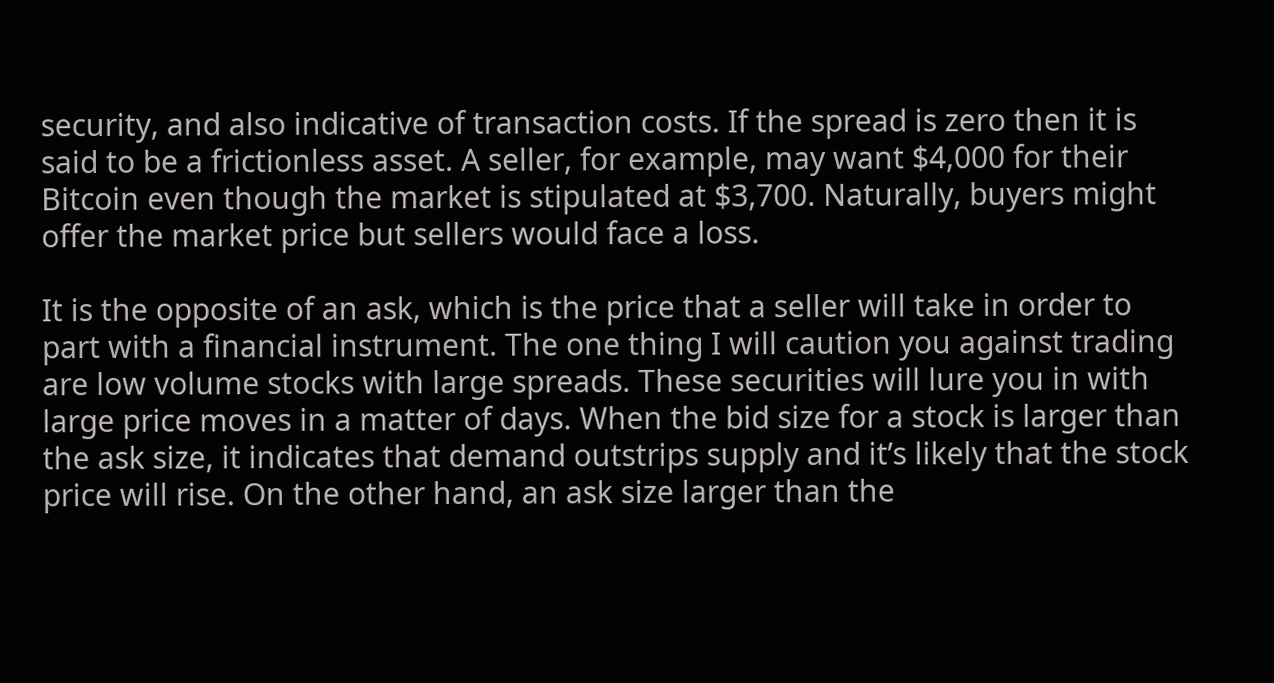security, and also indicative of transaction costs. If the spread is zero then it is said to be a frictionless asset. A seller, for example, may want $4,000 for their Bitcoin even though the market is stipulated at $3,700. Naturally, buyers might offer the market price but sellers would face a loss.

It is the opposite of an ask, which is the price that a seller will take in order to part with a financial instrument. The one thing I will caution you against trading are low volume stocks with large spreads. These securities will lure you in with large price moves in a matter of days. When the bid size for a stock is larger than the ask size, it indicates that demand outstrips supply and it’s likely that the stock price will rise. On the other hand, an ask size larger than the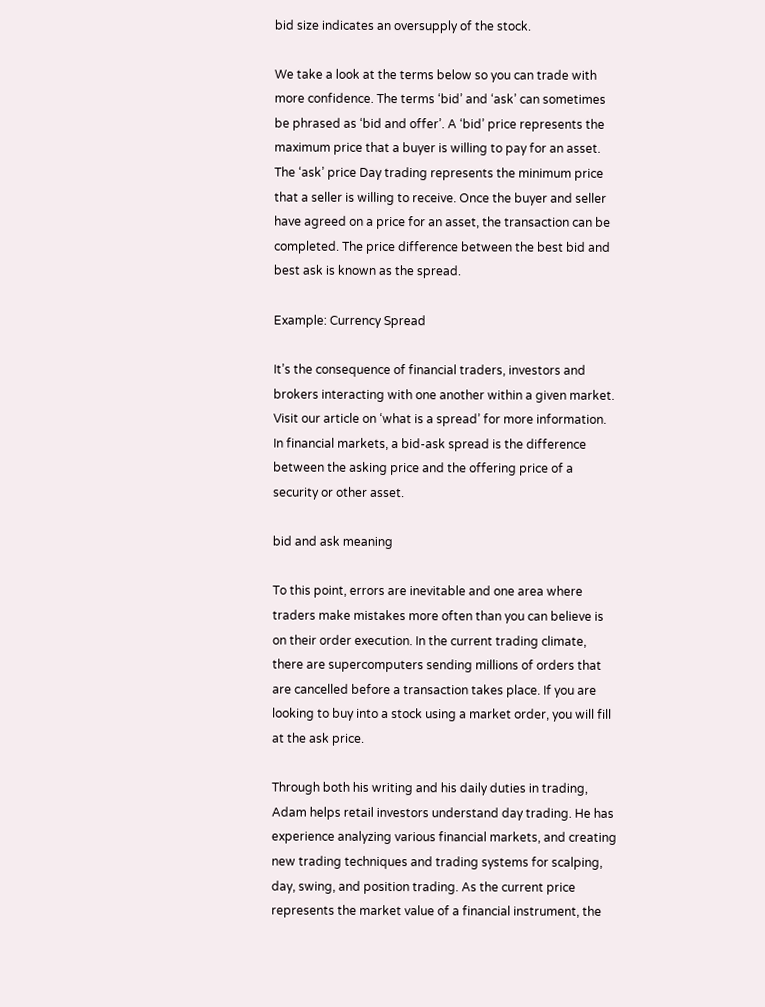bid size indicates an oversupply of the stock.

We take a look at the terms below so you can trade with more confidence. The terms ‘bid’ and ‘ask’ can sometimes be phrased as ‘bid and offer’. A ‘bid’ price represents the maximum price that a buyer is willing to pay for an asset. The ‘ask’ price Day trading represents the minimum price that a seller is willing to receive. Once the buyer and seller have agreed on a price for an asset, the transaction can be completed. The price difference between the best bid and best ask is known as the spread.

Example: Currency Spread

It’s the consequence of financial traders, investors and brokers interacting with one another within a given market. Visit our article on ‘what is a spread’ for more information. In financial markets, a bid-ask spread is the difference between the asking price and the offering price of a security or other asset.

bid and ask meaning

To this point, errors are inevitable and one area where traders make mistakes more often than you can believe is on their order execution. In the current trading climate, there are supercomputers sending millions of orders that are cancelled before a transaction takes place. If you are looking to buy into a stock using a market order, you will fill at the ask price.

Through both his writing and his daily duties in trading, Adam helps retail investors understand day trading. He has experience analyzing various financial markets, and creating new trading techniques and trading systems for scalping, day, swing, and position trading. As the current price represents the market value of a financial instrument, the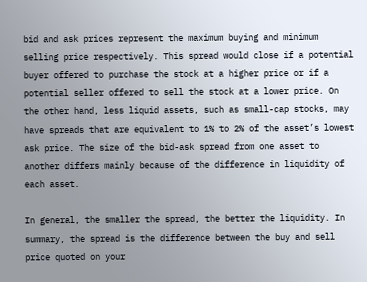bid and ask prices represent the maximum buying and minimum selling price respectively. This spread would close if a potential buyer offered to purchase the stock at a higher price or if a potential seller offered to sell the stock at a lower price. On the other hand, less liquid assets, such as small-cap stocks, may have spreads that are equivalent to 1% to 2% of the asset’s lowest ask price. The size of the bid-ask spread from one asset to another differs mainly because of the difference in liquidity of each asset.

In general, the smaller the spread, the better the liquidity. In summary, the spread is the difference between the buy and sell price quoted on your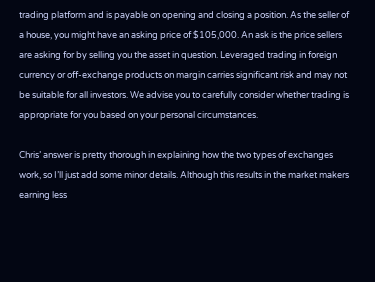trading platform and is payable on opening and closing a position. As the seller of a house, you might have an asking price of $105,000. An ask is the price sellers are asking for by selling you the asset in question. Leveraged trading in foreign currency or off-exchange products on margin carries significant risk and may not be suitable for all investors. We advise you to carefully consider whether trading is appropriate for you based on your personal circumstances.

Chris’ answer is pretty thorough in explaining how the two types of exchanges work, so I’ll just add some minor details. Although this results in the market makers earning less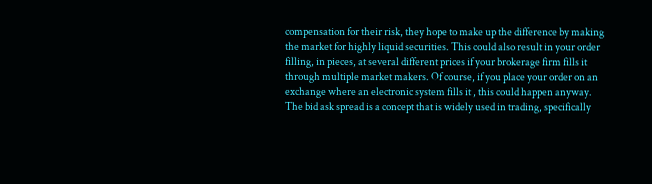compensation for their risk, they hope to make up the difference by making the market for highly liquid securities. This could also result in your order filling, in pieces, at several different prices if your brokerage firm fills it through multiple market makers. Of course, if you place your order on an exchange where an electronic system fills it , this could happen anyway. The bid ask spread is a concept that is widely used in trading, specifically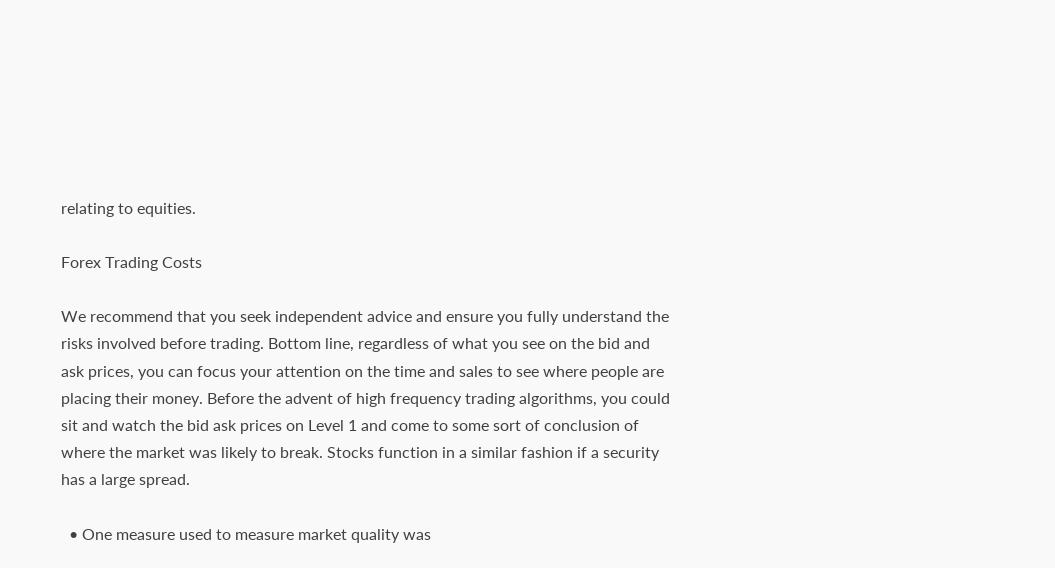relating to equities.

Forex Trading Costs

We recommend that you seek independent advice and ensure you fully understand the risks involved before trading. Bottom line, regardless of what you see on the bid and ask prices, you can focus your attention on the time and sales to see where people are placing their money. Before the advent of high frequency trading algorithms, you could sit and watch the bid ask prices on Level 1 and come to some sort of conclusion of where the market was likely to break. Stocks function in a similar fashion if a security has a large spread.

  • One measure used to measure market quality was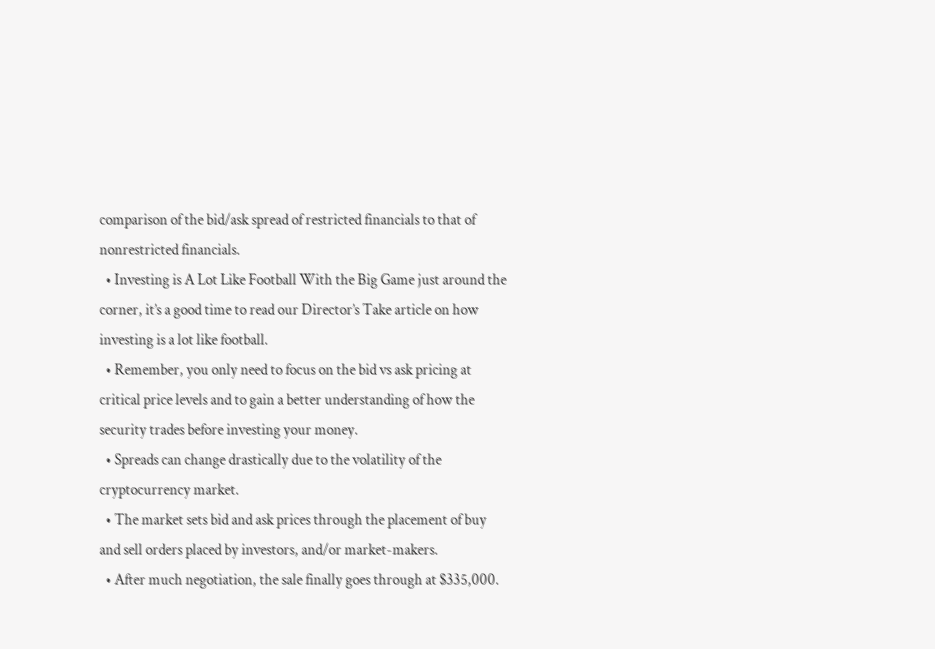comparison of the bid/ask spread of restricted financials to that of nonrestricted financials.
  • Investing is A Lot Like Football With the Big Game just around the corner, it’s a good time to read our Director’s Take article on how investing is a lot like football.
  • Remember, you only need to focus on the bid vs ask pricing at critical price levels and to gain a better understanding of how the security trades before investing your money.
  • Spreads can change drastically due to the volatility of the cryptocurrency market.
  • The market sets bid and ask prices through the placement of buy and sell orders placed by investors, and/or market-makers.
  • After much negotiation, the sale finally goes through at $335,000.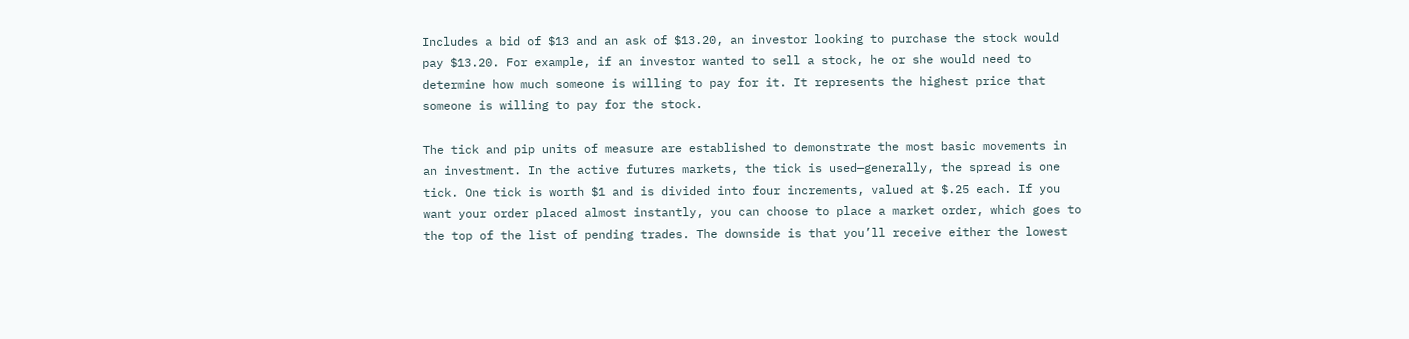Includes a bid of $13 and an ask of $13.20, an investor looking to purchase the stock would pay $13.20. For example, if an investor wanted to sell a stock, he or she would need to determine how much someone is willing to pay for it. It represents the highest price that someone is willing to pay for the stock.

The tick and pip units of measure are established to demonstrate the most basic movements in an investment. In the active futures markets, the tick is used—generally, the spread is one tick. One tick is worth $1 and is divided into four increments, valued at $.25 each. If you want your order placed almost instantly, you can choose to place a market order, which goes to the top of the list of pending trades. The downside is that you’ll receive either the lowest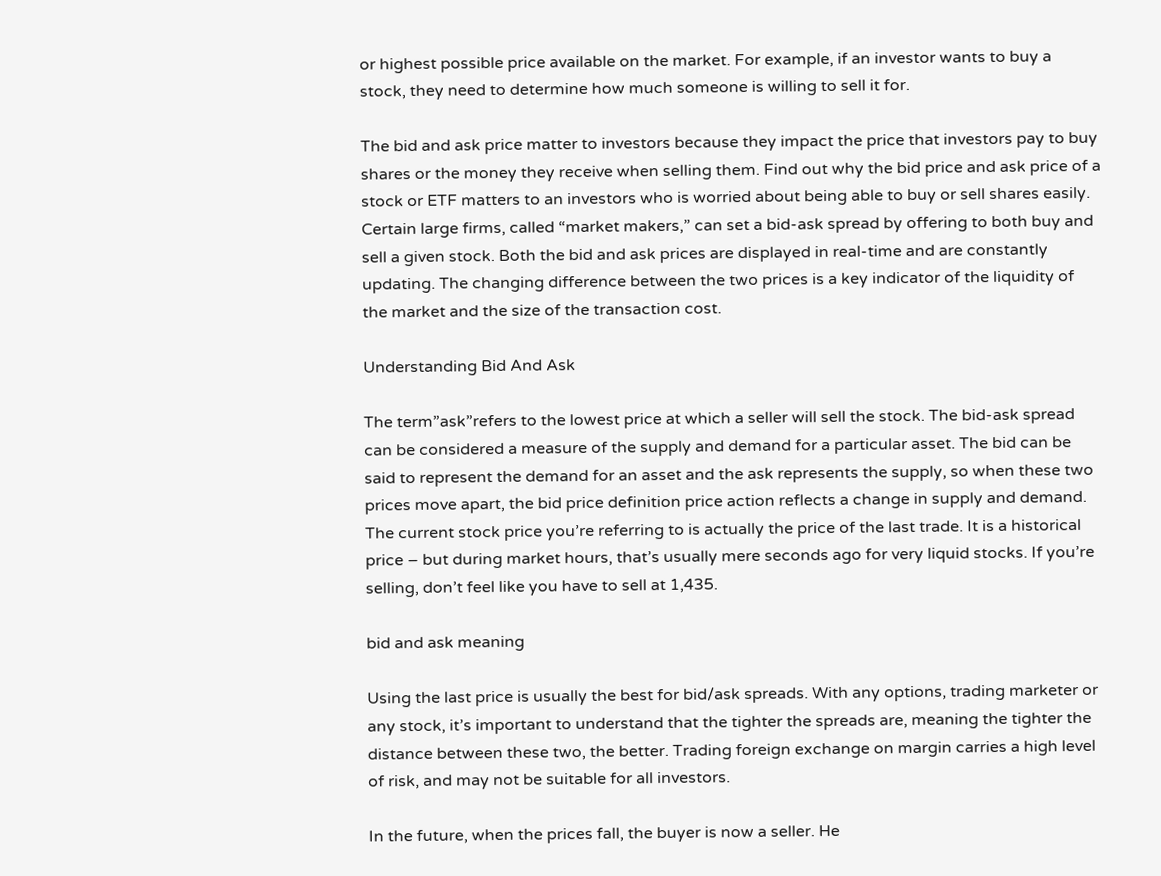or highest possible price available on the market. For example, if an investor wants to buy a stock, they need to determine how much someone is willing to sell it for.

The bid and ask price matter to investors because they impact the price that investors pay to buy shares or the money they receive when selling them. Find out why the bid price and ask price of a stock or ETF matters to an investors who is worried about being able to buy or sell shares easily. Certain large firms, called “market makers,” can set a bid-ask spread by offering to both buy and sell a given stock. Both the bid and ask prices are displayed in real-time and are constantly updating. The changing difference between the two prices is a key indicator of the liquidity of the market and the size of the transaction cost.

Understanding Bid And Ask

The term”ask”refers to the lowest price at which a seller will sell the stock. The bid-ask spread can be considered a measure of the supply and demand for a particular asset. The bid can be said to represent the demand for an asset and the ask represents the supply, so when these two prices move apart, the bid price definition price action reflects a change in supply and demand. The current stock price you’re referring to is actually the price of the last trade. It is a historical price – but during market hours, that’s usually mere seconds ago for very liquid stocks. If you’re selling, don’t feel like you have to sell at 1,435.

bid and ask meaning

Using the last price is usually the best for bid/ask spreads. With any options, trading marketer or any stock, it’s important to understand that the tighter the spreads are, meaning the tighter the distance between these two, the better. Trading foreign exchange on margin carries a high level of risk, and may not be suitable for all investors.

In the future, when the prices fall, the buyer is now a seller. He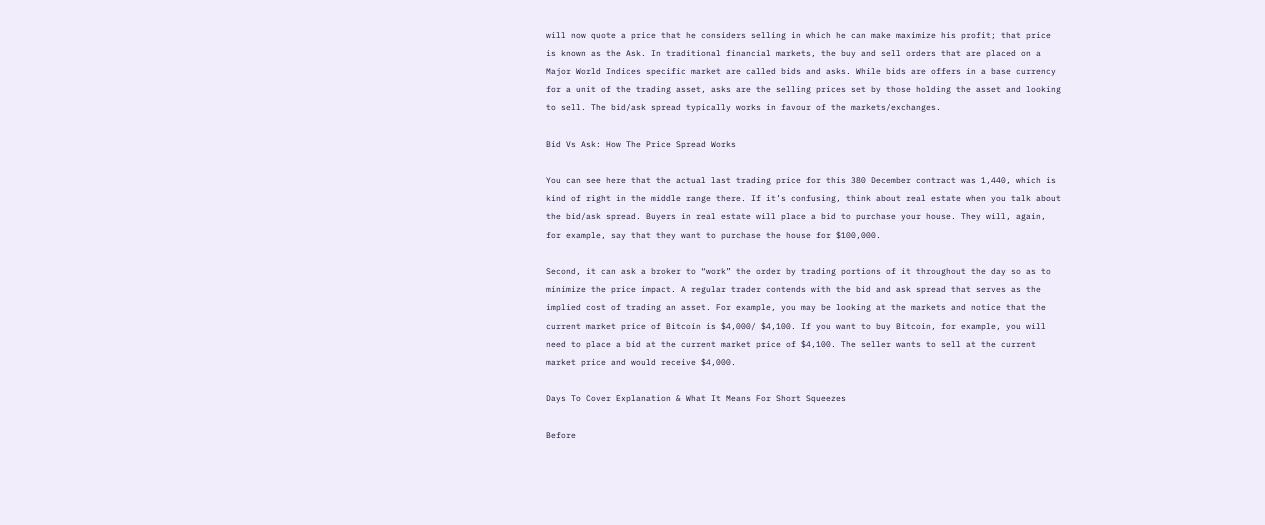will now quote a price that he considers selling in which he can make maximize his profit; that price is known as the Ask. In traditional financial markets, the buy and sell orders that are placed on a Major World Indices specific market are called bids and asks. While bids are offers in a base currency for a unit of the trading asset, asks are the selling prices set by those holding the asset and looking to sell. The bid/ask spread typically works in favour of the markets/exchanges.

Bid Vs Ask: How The Price Spread Works

You can see here that the actual last trading price for this 380 December contract was 1,440, which is kind of right in the middle range there. If it’s confusing, think about real estate when you talk about the bid/ask spread. Buyers in real estate will place a bid to purchase your house. They will, again, for example, say that they want to purchase the house for $100,000.

Second, it can ask a broker to “work” the order by trading portions of it throughout the day so as to minimize the price impact. A regular trader contends with the bid and ask spread that serves as the implied cost of trading an asset. For example, you may be looking at the markets and notice that the current market price of Bitcoin is $4,000/ $4,100. If you want to buy Bitcoin, for example, you will need to place a bid at the current market price of $4,100. The seller wants to sell at the current market price and would receive $4,000.

Days To Cover Explanation & What It Means For Short Squeezes

Before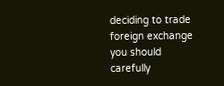deciding to trade foreign exchange you should carefully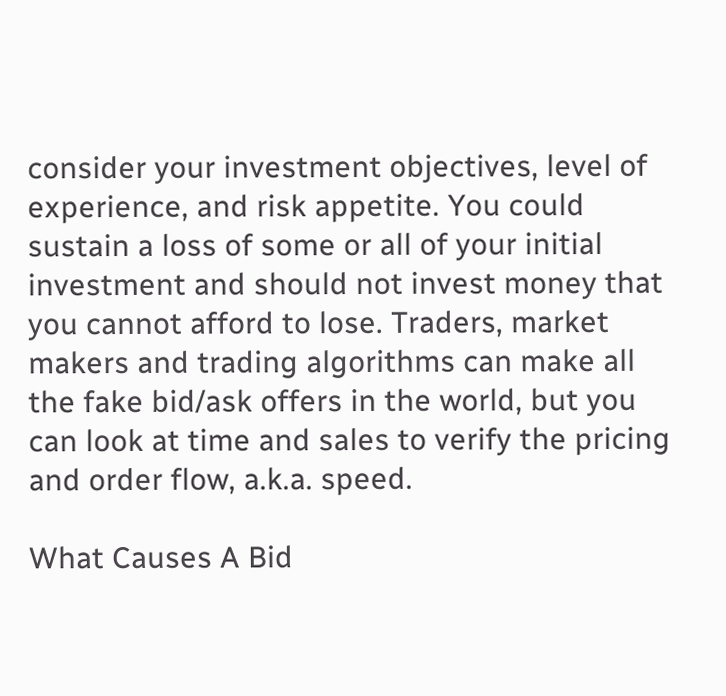consider your investment objectives, level of experience, and risk appetite. You could sustain a loss of some or all of your initial investment and should not invest money that you cannot afford to lose. Traders, market makers and trading algorithms can make all the fake bid/ask offers in the world, but you can look at time and sales to verify the pricing and order flow, a.k.a. speed.

What Causes A Bid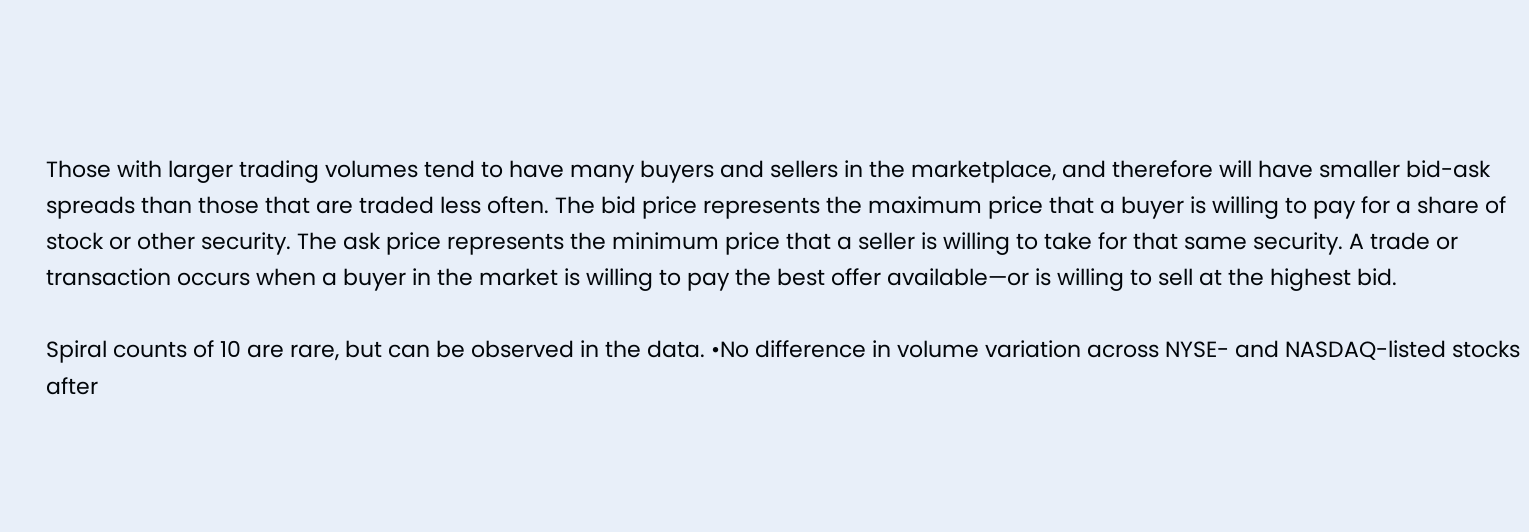Those with larger trading volumes tend to have many buyers and sellers in the marketplace, and therefore will have smaller bid-ask spreads than those that are traded less often. The bid price represents the maximum price that a buyer is willing to pay for a share of stock or other security. The ask price represents the minimum price that a seller is willing to take for that same security. A trade or transaction occurs when a buyer in the market is willing to pay the best offer available—or is willing to sell at the highest bid.

Spiral counts of 10 are rare, but can be observed in the data. •No difference in volume variation across NYSE- and NASDAQ-listed stocks after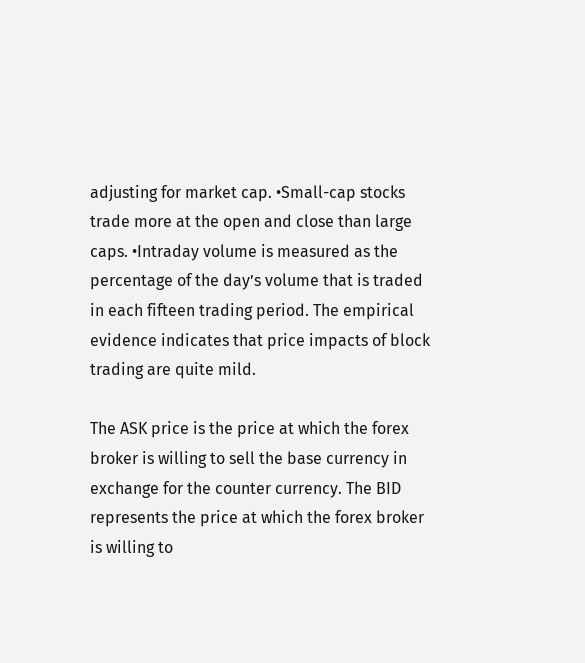adjusting for market cap. •Small-cap stocks trade more at the open and close than large caps. •Intraday volume is measured as the percentage of the day’s volume that is traded in each fifteen trading period. The empirical evidence indicates that price impacts of block trading are quite mild.

The ASK price is the price at which the forex broker is willing to sell the base currency in exchange for the counter currency. The BID represents the price at which the forex broker is willing to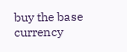buy the base currency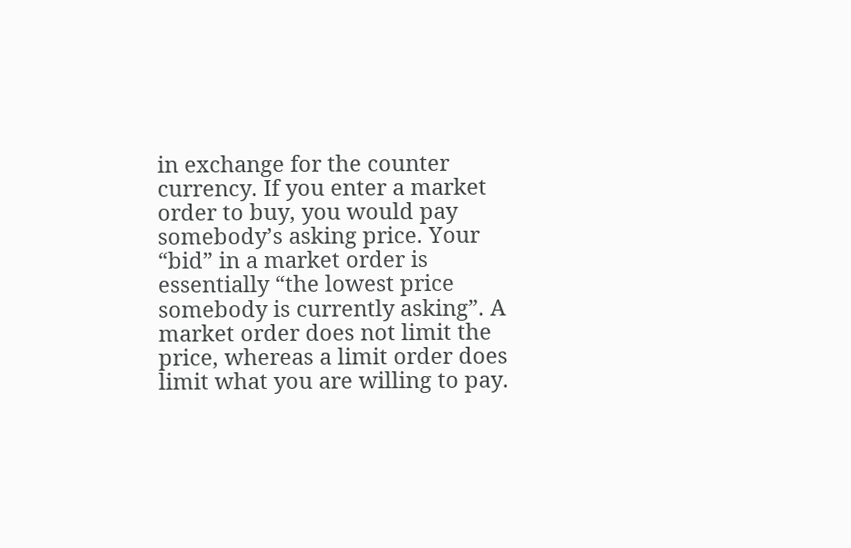in exchange for the counter currency. If you enter a market order to buy, you would pay somebody’s asking price. Your “bid” in a market order is essentially “the lowest price somebody is currently asking”. A market order does not limit the price, whereas a limit order does limit what you are willing to pay.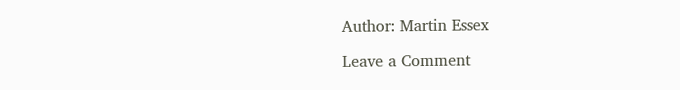Author: Martin Essex

Leave a Comment